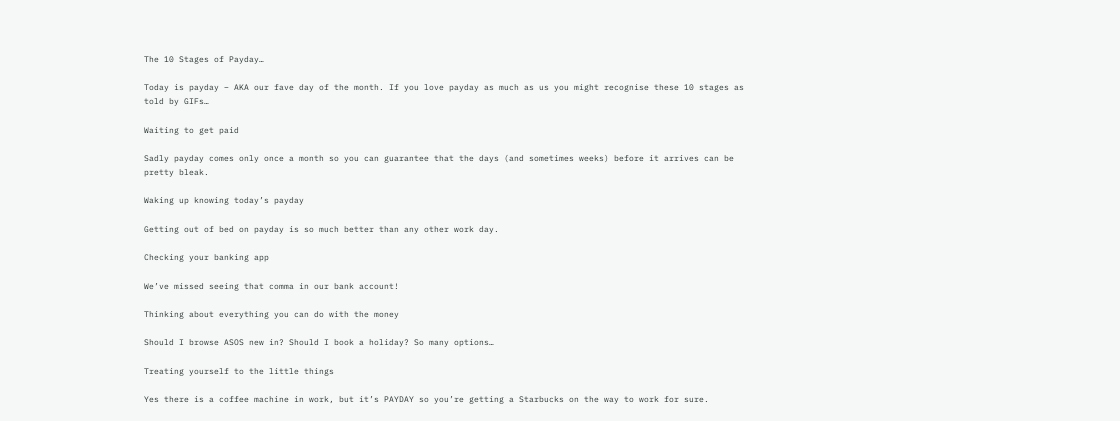The 10 Stages of Payday…

Today is payday – AKA our fave day of the month. If you love payday as much as us you might recognise these 10 stages as told by GIFs…

Waiting to get paid

Sadly payday comes only once a month so you can guarantee that the days (and sometimes weeks) before it arrives can be pretty bleak.

Waking up knowing today’s payday

Getting out of bed on payday is so much better than any other work day.

Checking your banking app

We’ve missed seeing that comma in our bank account!

Thinking about everything you can do with the money

Should I browse ASOS new in? Should I book a holiday? So many options…

Treating yourself to the little things

Yes there is a coffee machine in work, but it’s PAYDAY so you’re getting a Starbucks on the way to work for sure.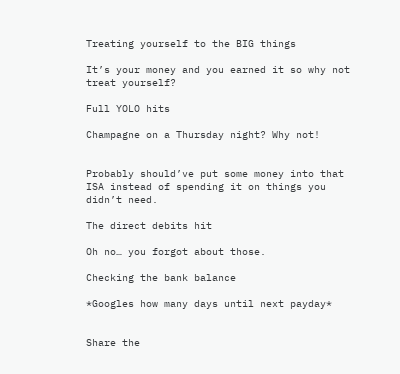Treating yourself to the BIG things

It’s your money and you earned it so why not treat yourself?

Full YOLO hits

Champagne on a Thursday night? Why not!


Probably should’ve put some money into that ISA instead of spending it on things you didn’t need.

The direct debits hit

Oh no… you forgot about those.

Checking the bank balance

*Googles how many days until next payday*


Share the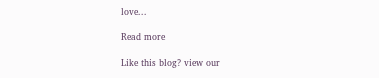love...

Read more

Like this blog? view our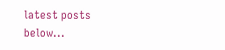latest posts below...